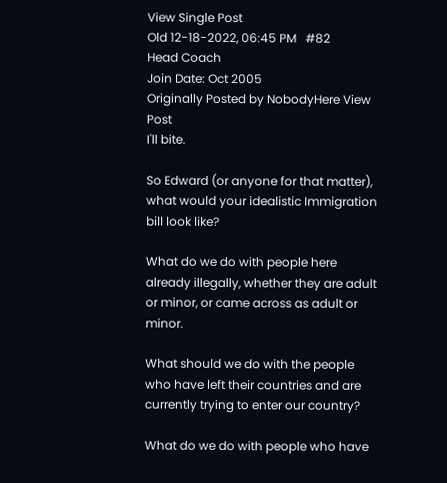View Single Post
Old 12-18-2022, 06:45 PM   #82
Head Coach
Join Date: Oct 2005
Originally Posted by NobodyHere View Post
I'll bite.

So Edward (or anyone for that matter), what would your idealistic Immigration bill look like?

What do we do with people here already illegally, whether they are adult or minor, or came across as adult or minor.

What should we do with the people who have left their countries and are currently trying to enter our country?

What do we do with people who have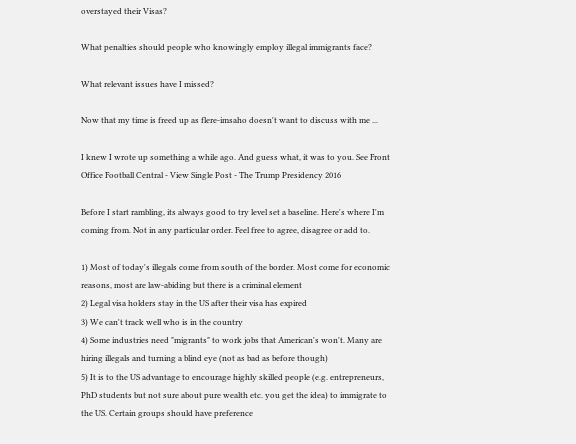overstayed their Visas?

What penalties should people who knowingly employ illegal immigrants face?

What relevant issues have I missed?

Now that my time is freed up as flere-imsaho doesn't want to discuss with me ...

I knew I wrote up something a while ago. And guess what, it was to you. See Front Office Football Central - View Single Post - The Trump Presidency 2016

Before I start rambling, its always good to try level set a baseline. Here's where I'm coming from. Not in any particular order. Feel free to agree, disagree or add to.

1) Most of today's illegals come from south of the border. Most come for economic reasons, most are law-abiding but there is a criminal element
2) Legal visa holders stay in the US after their visa has expired
3) We can't track well who is in the country
4) Some industries need "migrants" to work jobs that American's won't. Many are hiring illegals and turning a blind eye (not as bad as before though)
5) It is to the US advantage to encourage highly skilled people (e.g. entrepreneurs, PhD students but not sure about pure wealth etc. you get the idea) to immigrate to the US. Certain groups should have preference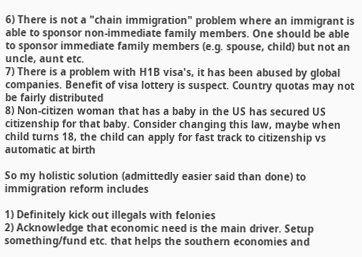6) There is not a "chain immigration" problem where an immigrant is able to sponsor non-immediate family members. One should be able to sponsor immediate family members (e.g. spouse, child) but not an uncle, aunt etc.
7) There is a problem with H1B visa's, it has been abused by global companies. Benefit of visa lottery is suspect. Country quotas may not be fairly distributed
8) Non-citizen woman that has a baby in the US has secured US citizenship for that baby. Consider changing this law, maybe when child turns 18, the child can apply for fast track to citizenship vs automatic at birth

So my holistic solution (admittedly easier said than done) to immigration reform includes

1) Definitely kick out illegals with felonies
2) Acknowledge that economic need is the main driver. Setup something/fund etc. that helps the southern economies and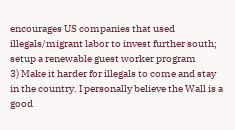encourages US companies that used illegals/migrant labor to invest further south; setup a renewable guest worker program
3) Make it harder for illegals to come and stay in the country. I personally believe the Wall is a good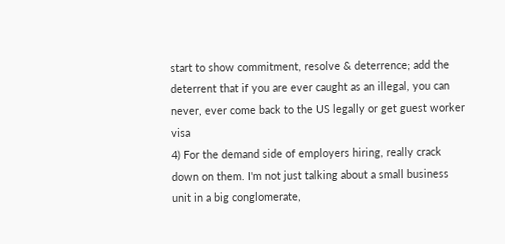start to show commitment, resolve & deterrence; add the deterrent that if you are ever caught as an illegal, you can never, ever come back to the US legally or get guest worker visa
4) For the demand side of employers hiring, really crack down on them. I'm not just talking about a small business unit in a big conglomerate,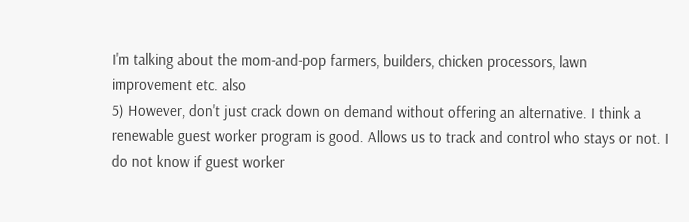I'm talking about the mom-and-pop farmers, builders, chicken processors, lawn improvement etc. also
5) However, don't just crack down on demand without offering an alternative. I think a renewable guest worker program is good. Allows us to track and control who stays or not. I do not know if guest worker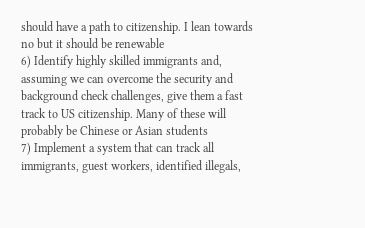should have a path to citizenship. I lean towards no but it should be renewable
6) Identify highly skilled immigrants and, assuming we can overcome the security and background check challenges, give them a fast track to US citizenship. Many of these will probably be Chinese or Asian students
7) Implement a system that can track all immigrants, guest workers, identified illegals,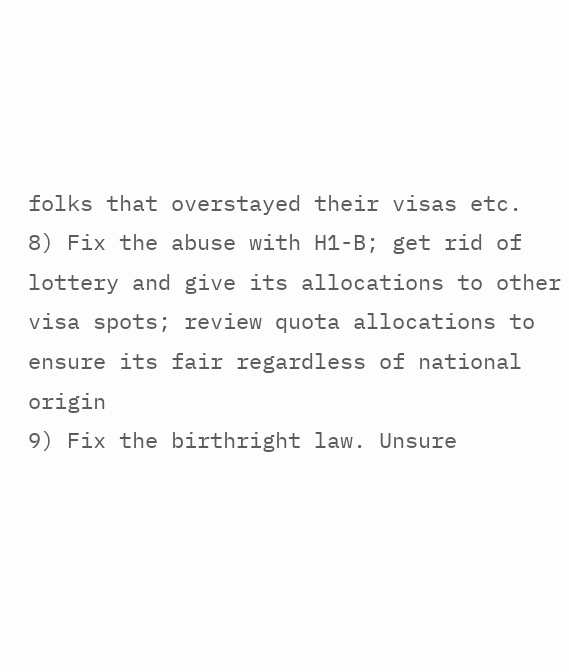folks that overstayed their visas etc.
8) Fix the abuse with H1-B; get rid of lottery and give its allocations to other visa spots; review quota allocations to ensure its fair regardless of national origin
9) Fix the birthright law. Unsure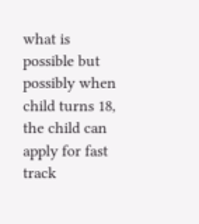what is possible but possibly when child turns 18, the child can apply for fast track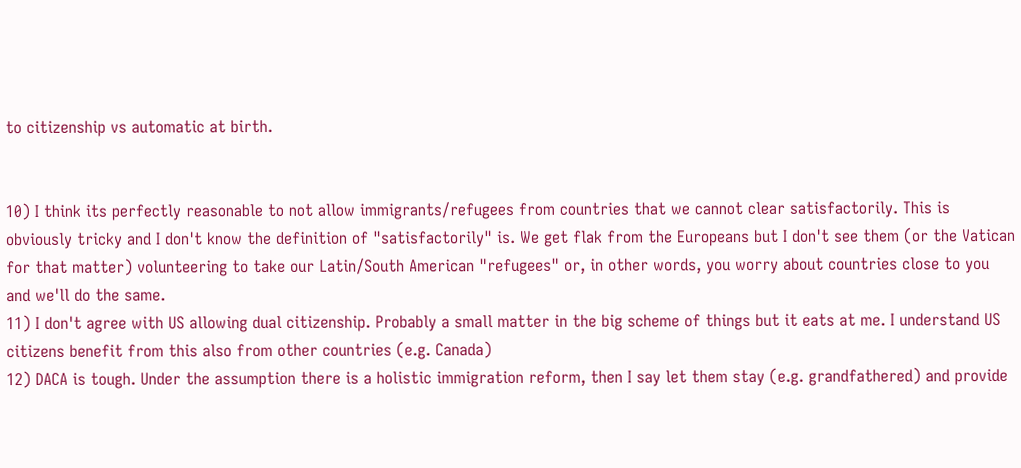to citizenship vs automatic at birth.


10) I think its perfectly reasonable to not allow immigrants/refugees from countries that we cannot clear satisfactorily. This is obviously tricky and I don't know the definition of "satisfactorily" is. We get flak from the Europeans but I don't see them (or the Vatican for that matter) volunteering to take our Latin/South American "refugees" or, in other words, you worry about countries close to you and we'll do the same.
11) I don't agree with US allowing dual citizenship. Probably a small matter in the big scheme of things but it eats at me. I understand US citizens benefit from this also from other countries (e.g. Canada)
12) DACA is tough. Under the assumption there is a holistic immigration reform, then I say let them stay (e.g. grandfathered) and provide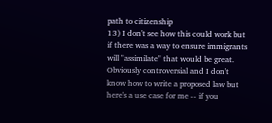path to citizenship
13) I don't see how this could work but if there was a way to ensure immigrants will "assimilate" that would be great. Obviously controversial and I don't know how to write a proposed law but here's a use case for me -- if you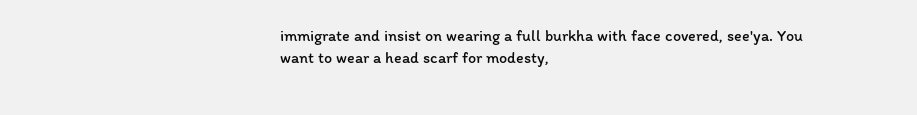immigrate and insist on wearing a full burkha with face covered, see'ya. You want to wear a head scarf for modesty,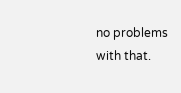no problems with that.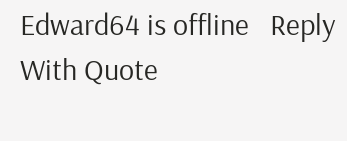Edward64 is offline   Reply With Quote